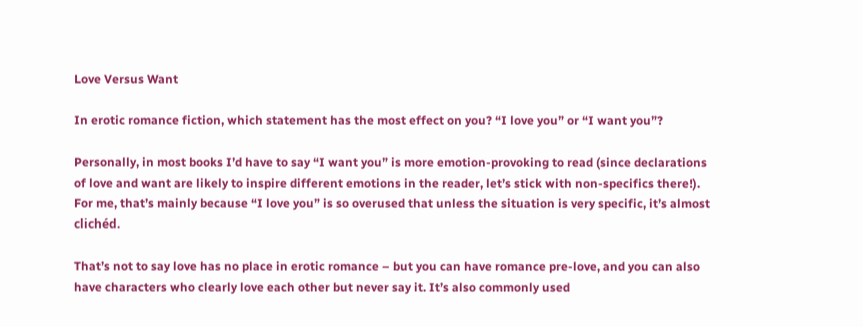Love Versus Want

In erotic romance fiction, which statement has the most effect on you? “I love you” or “I want you”?

Personally, in most books I’d have to say “I want you” is more emotion-provoking to read (since declarations of love and want are likely to inspire different emotions in the reader, let’s stick with non-specifics there!). For me, that’s mainly because “I love you” is so overused that unless the situation is very specific, it’s almost clichéd.

That’s not to say love has no place in erotic romance – but you can have romance pre-love, and you can also have characters who clearly love each other but never say it. It’s also commonly used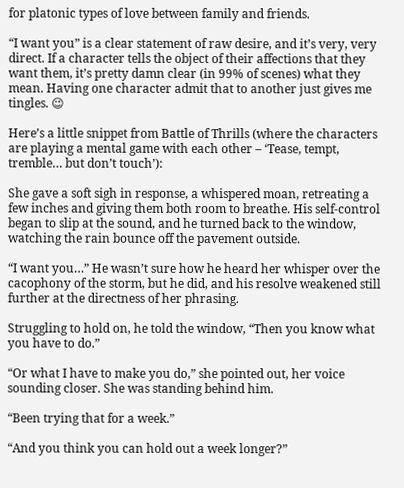for platonic types of love between family and friends.

“I want you” is a clear statement of raw desire, and it’s very, very direct. If a character tells the object of their affections that they want them, it’s pretty damn clear (in 99% of scenes) what they mean. Having one character admit that to another just gives me tingles. 😉

Here’s a little snippet from Battle of Thrills (where the characters are playing a mental game with each other – ‘Tease, tempt, tremble… but don’t touch’):

She gave a soft sigh in response, a whispered moan, retreating a few inches and giving them both room to breathe. His self-control began to slip at the sound, and he turned back to the window, watching the rain bounce off the pavement outside.

“I want you…” He wasn’t sure how he heard her whisper over the cacophony of the storm, but he did, and his resolve weakened still further at the directness of her phrasing.

Struggling to hold on, he told the window, “Then you know what you have to do.”

“Or what I have to make you do,” she pointed out, her voice sounding closer. She was standing behind him.

“Been trying that for a week.”

“And you think you can hold out a week longer?”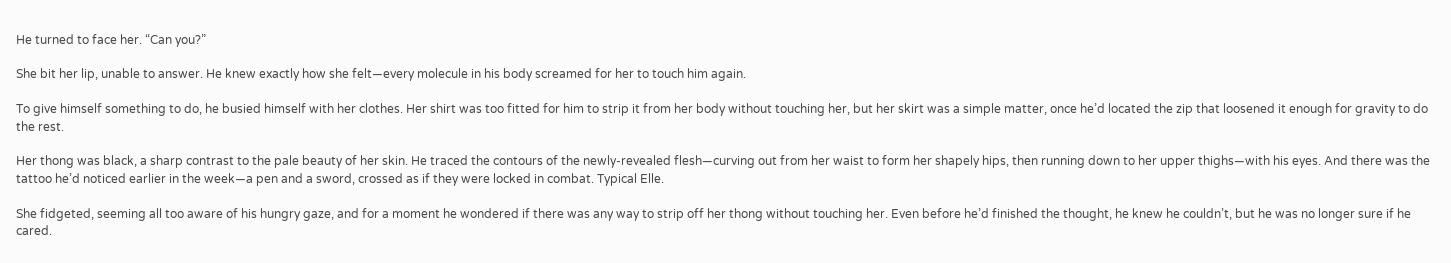He turned to face her. “Can you?”

She bit her lip, unable to answer. He knew exactly how she felt—every molecule in his body screamed for her to touch him again.

To give himself something to do, he busied himself with her clothes. Her shirt was too fitted for him to strip it from her body without touching her, but her skirt was a simple matter, once he’d located the zip that loosened it enough for gravity to do the rest.

Her thong was black, a sharp contrast to the pale beauty of her skin. He traced the contours of the newly-revealed flesh—curving out from her waist to form her shapely hips, then running down to her upper thighs—with his eyes. And there was the tattoo he’d noticed earlier in the week—a pen and a sword, crossed as if they were locked in combat. Typical Elle.

She fidgeted, seeming all too aware of his hungry gaze, and for a moment he wondered if there was any way to strip off her thong without touching her. Even before he’d finished the thought, he knew he couldn’t, but he was no longer sure if he cared.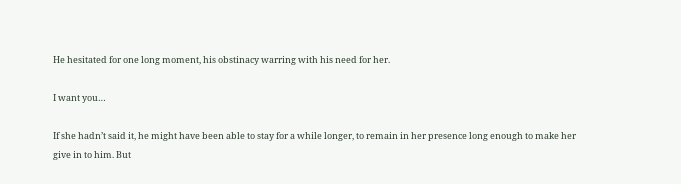He hesitated for one long moment, his obstinacy warring with his need for her.

I want you…

If she hadn’t said it, he might have been able to stay for a while longer, to remain in her presence long enough to make her give in to him. But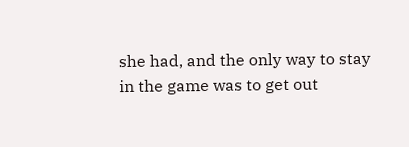she had, and the only way to stay in the game was to get out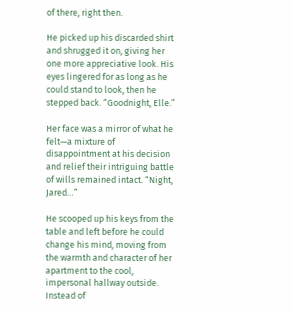of there, right then.

He picked up his discarded shirt and shrugged it on, giving her one more appreciative look. His eyes lingered for as long as he could stand to look, then he stepped back. “Goodnight, Elle.”

Her face was a mirror of what he felt—a mixture of disappointment at his decision and relief their intriguing battle of wills remained intact. “Night, Jared…”

He scooped up his keys from the table and left before he could change his mind, moving from the warmth and character of her apartment to the cool, impersonal hallway outside. Instead of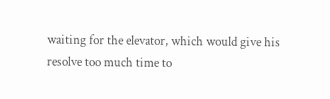waiting for the elevator, which would give his resolve too much time to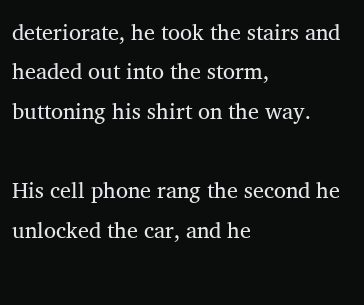deteriorate, he took the stairs and headed out into the storm, buttoning his shirt on the way.

His cell phone rang the second he unlocked the car, and he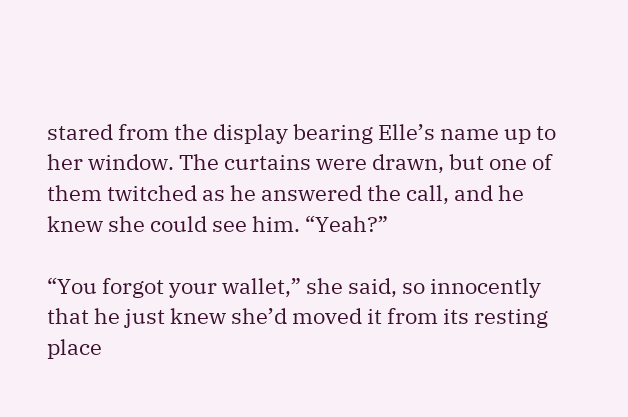stared from the display bearing Elle’s name up to her window. The curtains were drawn, but one of them twitched as he answered the call, and he knew she could see him. “Yeah?”

“You forgot your wallet,” she said, so innocently that he just knew she’d moved it from its resting place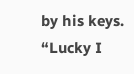by his keys. “Lucky I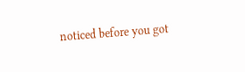noticed before you got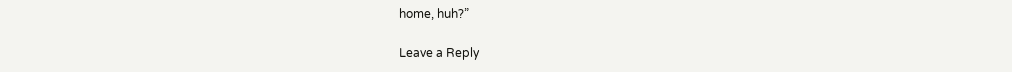home, huh?”

Leave a Reply